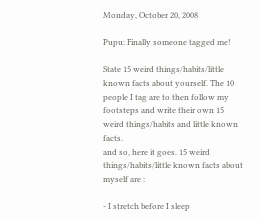Monday, October 20, 2008

Pupu: Finally someone tagged me!

State 15 weird things/habits/little known facts about yourself. The 10 people I tag are to then follow my footsteps and write their own 15 weird things/habits and little known facts.
and so, here it goes. 15 weird things/habits/little known facts about myself are :

- I stretch before I sleep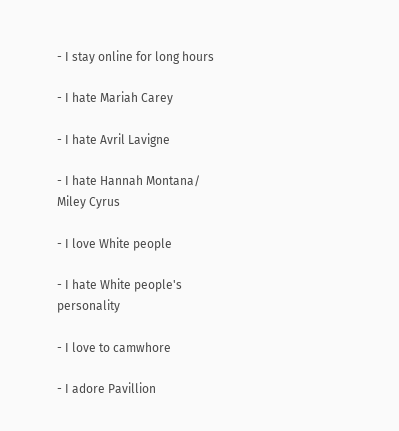- I stay online for long hours

- I hate Mariah Carey

- I hate Avril Lavigne

- I hate Hannah Montana/ Miley Cyrus

- I love White people

- I hate White people's personality

- I love to camwhore

- I adore Pavillion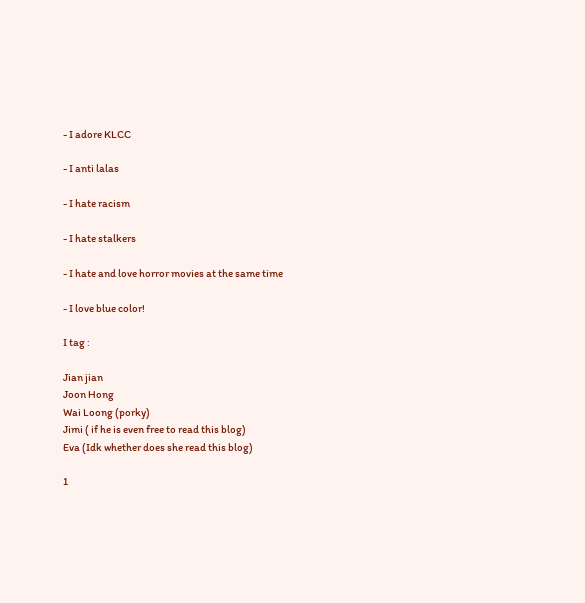- I adore KLCC

- I anti lalas

- I hate racism

- I hate stalkers

- I hate and love horror movies at the same time

- I love blue color!

I tag :

Jian jian
Joon Hong
Wai Loong (porky)
Jimi ( if he is even free to read this blog)
Eva (Idk whether does she read this blog)

1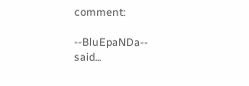comment:

--BluEpaNDa-- said...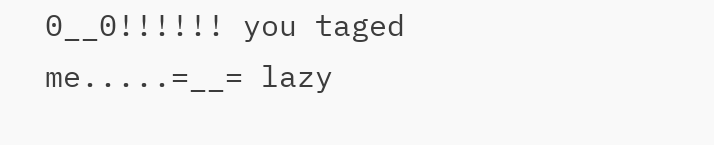0__0!!!!!! you taged me.....=__= lazy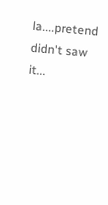la....pretend didn't saw it...